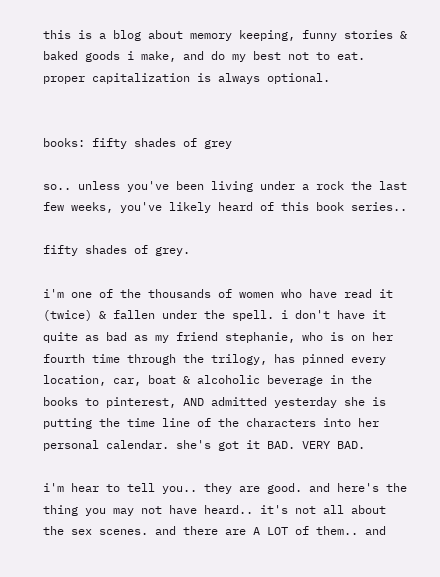this is a blog about memory keeping, funny stories & baked goods i make, and do my best not to eat. proper capitalization is always optional.


books: fifty shades of grey

so.. unless you've been living under a rock the last few weeks, you've likely heard of this book series..

fifty shades of grey.

i'm one of the thousands of women who have read it (twice) & fallen under the spell. i don't have it quite as bad as my friend stephanie, who is on her fourth time through the trilogy, has pinned every location, car, boat & alcoholic beverage in the books to pinterest, AND admitted yesterday she is putting the time line of the characters into her personal calendar. she's got it BAD. VERY BAD.

i'm hear to tell you.. they are good. and here's the thing you may not have heard.. it's not all about the sex scenes. and there are A LOT of them.. and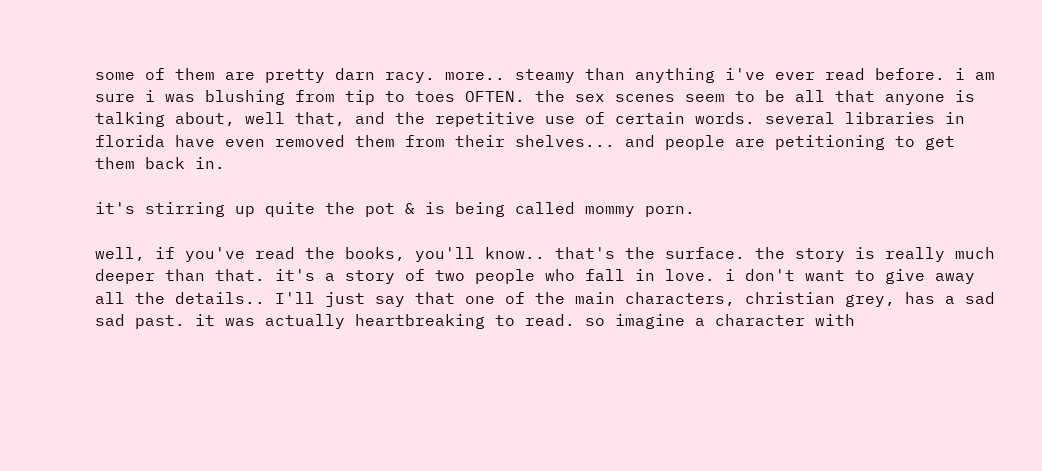some of them are pretty darn racy. more.. steamy than anything i've ever read before. i am sure i was blushing from tip to toes OFTEN. the sex scenes seem to be all that anyone is talking about, well that, and the repetitive use of certain words. several libraries in florida have even removed them from their shelves... and people are petitioning to get them back in.

it's stirring up quite the pot & is being called mommy porn.

well, if you've read the books, you'll know.. that's the surface. the story is really much deeper than that. it's a story of two people who fall in love. i don't want to give away all the details.. I'll just say that one of the main characters, christian grey, has a sad sad past. it was actually heartbreaking to read. so imagine a character with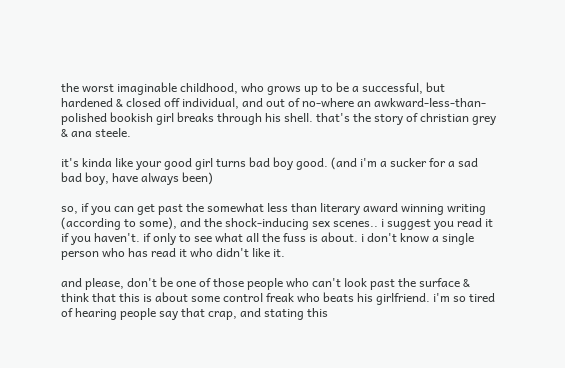the worst imaginable childhood, who grows up to be a successful, but hardened & closed off individual, and out of no-where an awkward-less-than-polished bookish girl breaks through his shell. that's the story of christian grey & ana steele.

it's kinda like your good girl turns bad boy good. (and i'm a sucker for a sad bad boy, have always been)

so, if you can get past the somewhat less than literary award winning writing (according to some), and the shock-inducing sex scenes.. i suggest you read it if you haven't. if only to see what all the fuss is about. i don't know a single person who has read it who didn't like it.

and please, don't be one of those people who can't look past the surface & think that this is about some control freak who beats his girlfriend. i'm so tired of hearing people say that crap, and stating this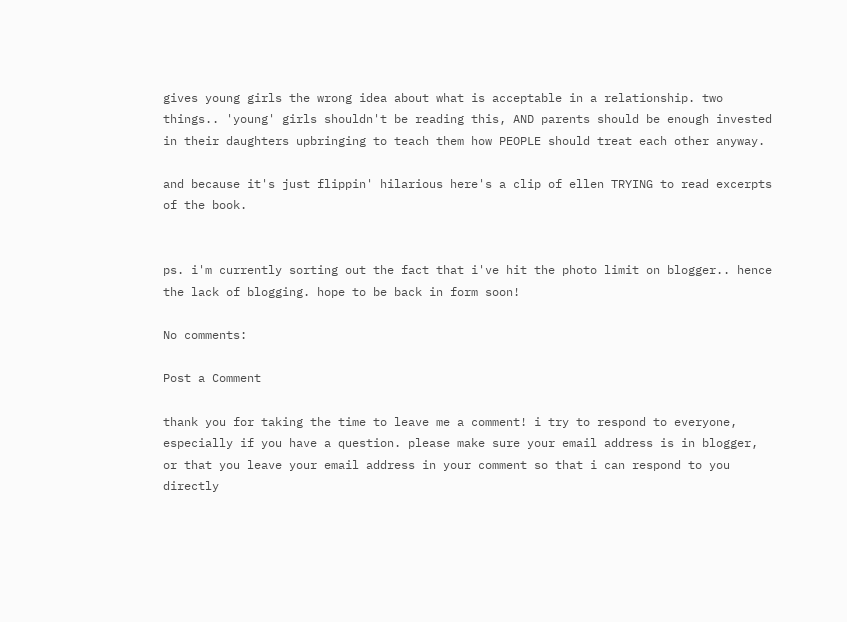gives young girls the wrong idea about what is acceptable in a relationship. two things.. 'young' girls shouldn't be reading this, AND parents should be enough invested in their daughters upbringing to teach them how PEOPLE should treat each other anyway.

and because it's just flippin' hilarious here's a clip of ellen TRYING to read excerpts of the book.


ps. i'm currently sorting out the fact that i've hit the photo limit on blogger.. hence the lack of blogging. hope to be back in form soon!

No comments:

Post a Comment

thank you for taking the time to leave me a comment! i try to respond to everyone, especially if you have a question. please make sure your email address is in blogger, or that you leave your email address in your comment so that i can respond to you directly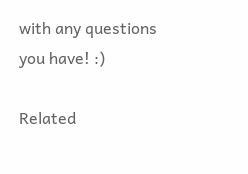with any questions you have! :)

Related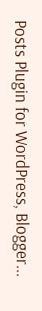Posts Plugin for WordPress, Blogger...